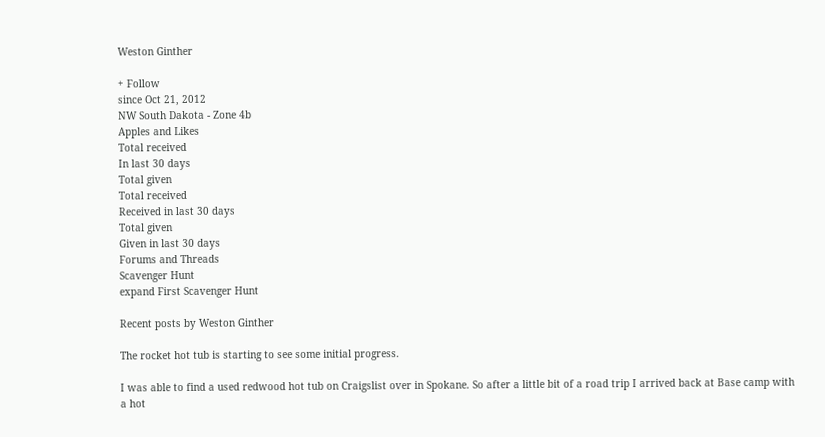Weston Ginther

+ Follow
since Oct 21, 2012
NW South Dakota - Zone 4b
Apples and Likes
Total received
In last 30 days
Total given
Total received
Received in last 30 days
Total given
Given in last 30 days
Forums and Threads
Scavenger Hunt
expand First Scavenger Hunt

Recent posts by Weston Ginther

The rocket hot tub is starting to see some initial progress.

I was able to find a used redwood hot tub on Craigslist over in Spokane. So after a little bit of a road trip I arrived back at Base camp with a hot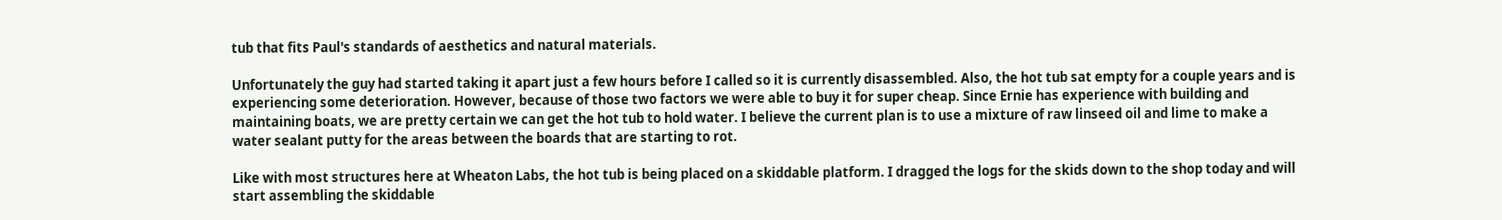tub that fits Paul's standards of aesthetics and natural materials.

Unfortunately the guy had started taking it apart just a few hours before I called so it is currently disassembled. Also, the hot tub sat empty for a couple years and is experiencing some deterioration. However, because of those two factors we were able to buy it for super cheap. Since Ernie has experience with building and maintaining boats, we are pretty certain we can get the hot tub to hold water. I believe the current plan is to use a mixture of raw linseed oil and lime to make a water sealant putty for the areas between the boards that are starting to rot.

Like with most structures here at Wheaton Labs, the hot tub is being placed on a skiddable platform. I dragged the logs for the skids down to the shop today and will start assembling the skiddable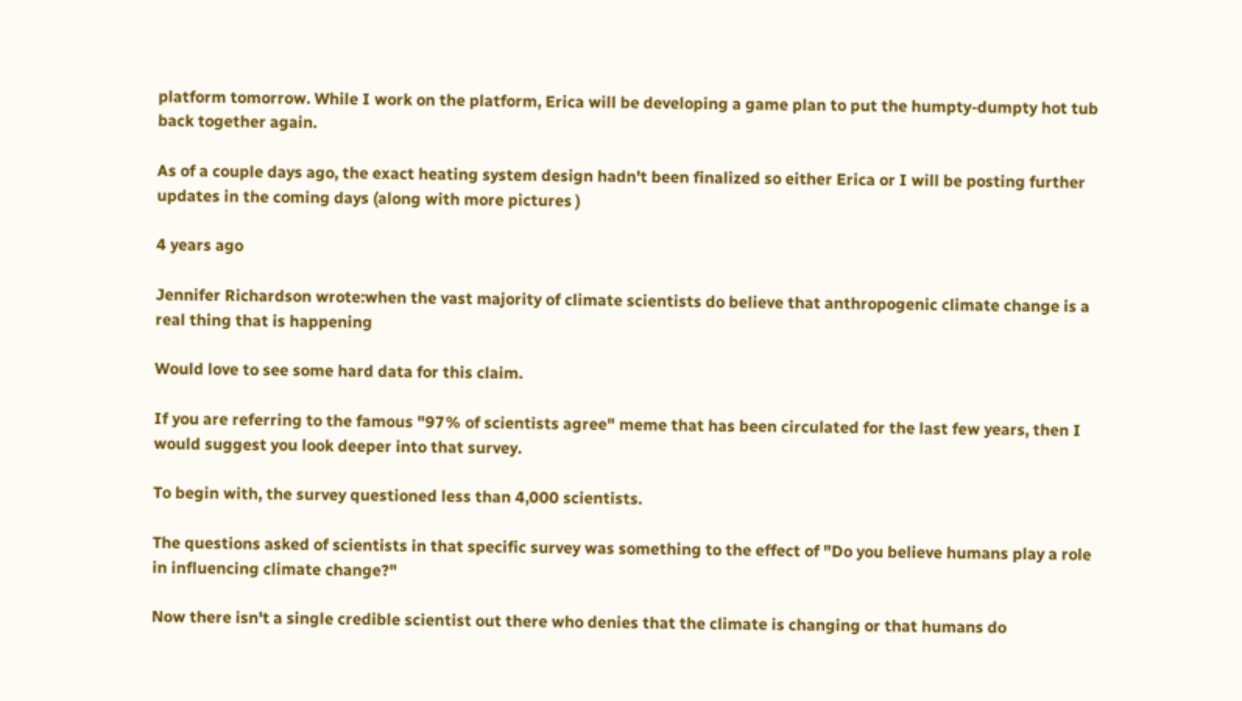platform tomorrow. While I work on the platform, Erica will be developing a game plan to put the humpty-dumpty hot tub back together again.

As of a couple days ago, the exact heating system design hadn't been finalized so either Erica or I will be posting further updates in the coming days (along with more pictures )

4 years ago

Jennifer Richardson wrote:when the vast majority of climate scientists do believe that anthropogenic climate change is a real thing that is happening

Would love to see some hard data for this claim.

If you are referring to the famous "97% of scientists agree" meme that has been circulated for the last few years, then I would suggest you look deeper into that survey.

To begin with, the survey questioned less than 4,000 scientists.

The questions asked of scientists in that specific survey was something to the effect of "Do you believe humans play a role in influencing climate change?"

Now there isn't a single credible scientist out there who denies that the climate is changing or that humans do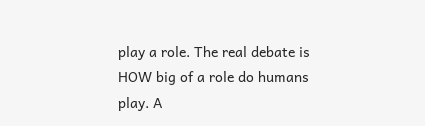play a role. The real debate is HOW big of a role do humans play. A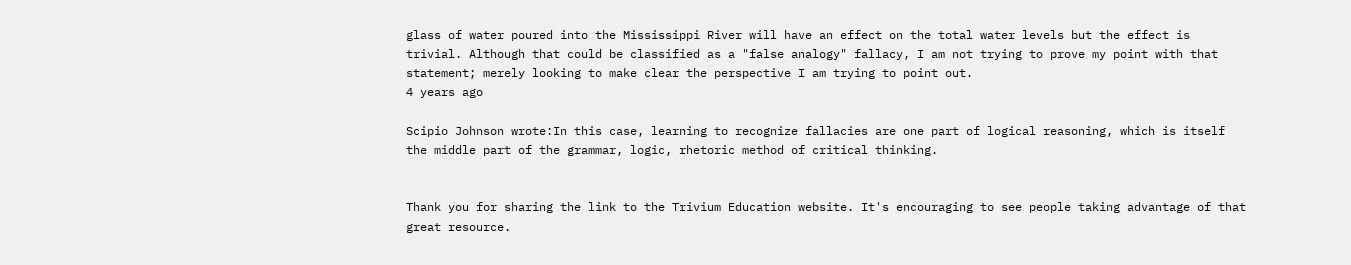glass of water poured into the Mississippi River will have an effect on the total water levels but the effect is trivial. Although that could be classified as a "false analogy" fallacy, I am not trying to prove my point with that statement; merely looking to make clear the perspective I am trying to point out.
4 years ago

Scipio Johnson wrote:In this case, learning to recognize fallacies are one part of logical reasoning, which is itself the middle part of the grammar, logic, rhetoric method of critical thinking.


Thank you for sharing the link to the Trivium Education website. It's encouraging to see people taking advantage of that great resource.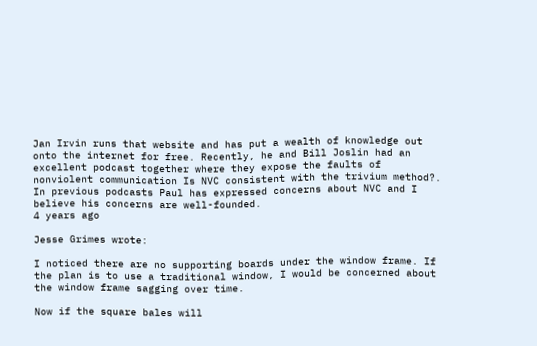Jan Irvin runs that website and has put a wealth of knowledge out onto the internet for free. Recently, he and Bill Joslin had an excellent podcast together where they expose the faults of nonviolent communication Is NVC consistent with the trivium method?. In previous podcasts Paul has expressed concerns about NVC and I believe his concerns are well-founded.
4 years ago

Jesse Grimes wrote:

I noticed there are no supporting boards under the window frame. If the plan is to use a traditional window, I would be concerned about the window frame sagging over time.

Now if the square bales will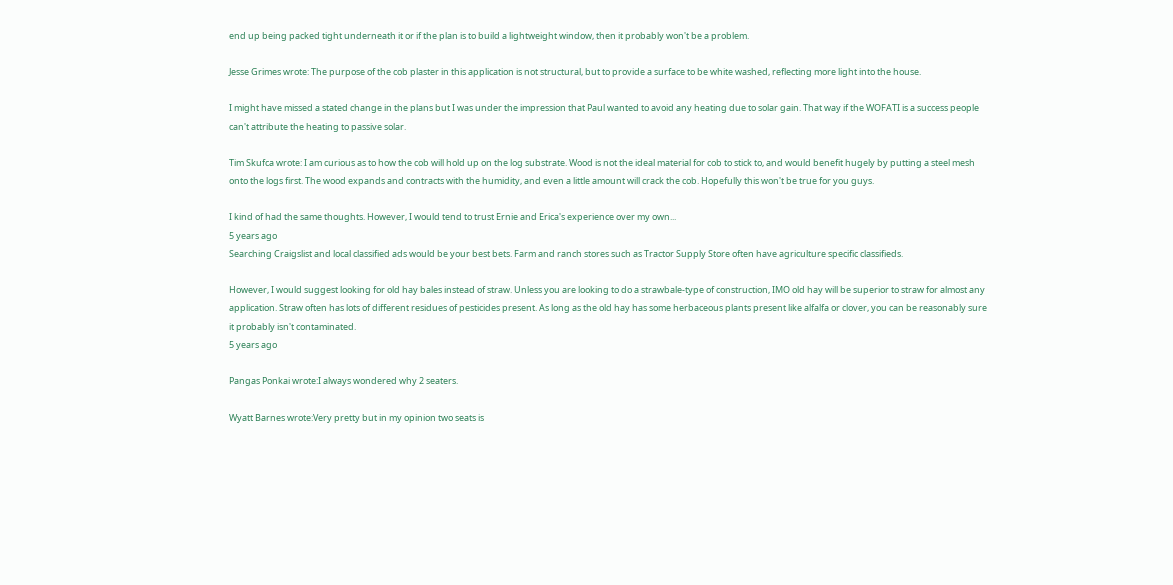end up being packed tight underneath it or if the plan is to build a lightweight window, then it probably won't be a problem.

Jesse Grimes wrote: The purpose of the cob plaster in this application is not structural, but to provide a surface to be white washed, reflecting more light into the house.

I might have missed a stated change in the plans but I was under the impression that Paul wanted to avoid any heating due to solar gain. That way if the WOFATI is a success people can't attribute the heating to passive solar.

Tim Skufca wrote: I am curious as to how the cob will hold up on the log substrate. Wood is not the ideal material for cob to stick to, and would benefit hugely by putting a steel mesh onto the logs first. The wood expands and contracts with the humidity, and even a little amount will crack the cob. Hopefully this won't be true for you guys.

I kind of had the same thoughts. However, I would tend to trust Ernie and Erica's experience over my own...
5 years ago
Searching Craigslist and local classified ads would be your best bets. Farm and ranch stores such as Tractor Supply Store often have agriculture specific classifieds.

However, I would suggest looking for old hay bales instead of straw. Unless you are looking to do a strawbale-type of construction, IMO old hay will be superior to straw for almost any application. Straw often has lots of different residues of pesticides present. As long as the old hay has some herbaceous plants present like alfalfa or clover, you can be reasonably sure it probably isn't contaminated.
5 years ago

Pangas Ponkai wrote:I always wondered why 2 seaters.

Wyatt Barnes wrote:Very pretty but in my opinion two seats is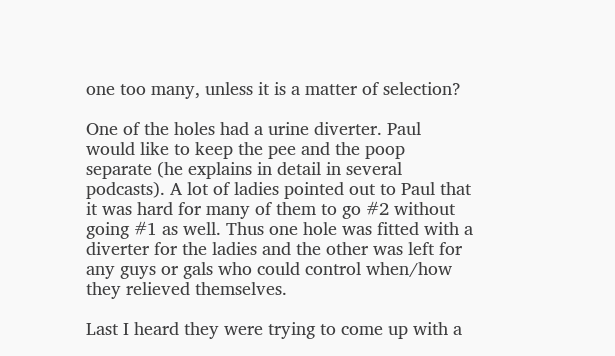one too many, unless it is a matter of selection?

One of the holes had a urine diverter. Paul would like to keep the pee and the poop separate (he explains in detail in several podcasts). A lot of ladies pointed out to Paul that it was hard for many of them to go #2 without going #1 as well. Thus one hole was fitted with a diverter for the ladies and the other was left for any guys or gals who could control when/how they relieved themselves.

Last I heard they were trying to come up with a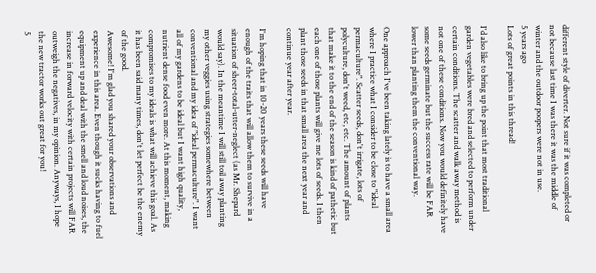different style of diverter. Not sure if it was completed or not because last time I was there it was the middle of winter and the outdoor poopers were not in use.
5 years ago
Lots of great points in this thread!

I'd also like to bring up the point that most traditional garden vegetables were bred and selected to perform under certain conditions. The scatter and walk away method is not one of these conditions. Now you would definitely have some seeds germinate but the success rate will be FAR lower than planting them the conventional way.

One approach I've been taking lately is to have a small area where I practice what I consider to be close to "ideal permaculture". Scatter seeds, don't irrigate, lots of polyculture, don't weed, etc, etc. The amount of plants that make it to the end of the season is kind of pathetic but each one of those plants will give me lots of seeds. I then plant those seeds in that small area the next year and continue year after year.

I'm hoping that in 10-20 years these seeds will have enough of the traits that will allow them to survive in a situation of sheer-total-utter-neglect (as Mr. Shepard would say). In the meantime I will still toil away planting my other veggies using strategies somewhere between conventional and my idea of "ideal permaculture". I want all of my gardens to be ideal but I want high quality, nutrient dense food even more. At this moment, making compromises to my ideals is what will achieve this goal. As it has been said many times, don't let perfect be the enemy of the good.
Awesome! I'm glad you shared your observations and experience in this area. Even though it sucks having to fuel equipment up and deal with the smell and loud noises, the increase in forward velocity with certain projects will FAR outweigh the negatives, in my opinion. Anyways, I hope the new tractor works out great for you!
5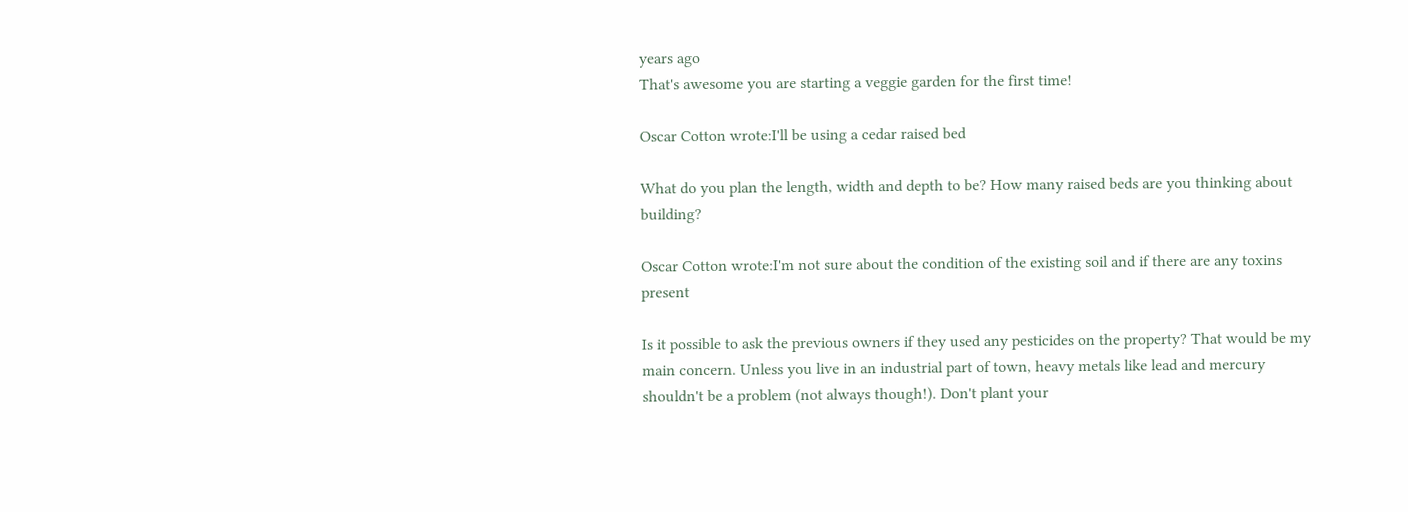years ago
That's awesome you are starting a veggie garden for the first time!

Oscar Cotton wrote:I'll be using a cedar raised bed

What do you plan the length, width and depth to be? How many raised beds are you thinking about building?

Oscar Cotton wrote:I'm not sure about the condition of the existing soil and if there are any toxins present

Is it possible to ask the previous owners if they used any pesticides on the property? That would be my main concern. Unless you live in an industrial part of town, heavy metals like lead and mercury shouldn't be a problem (not always though!). Don't plant your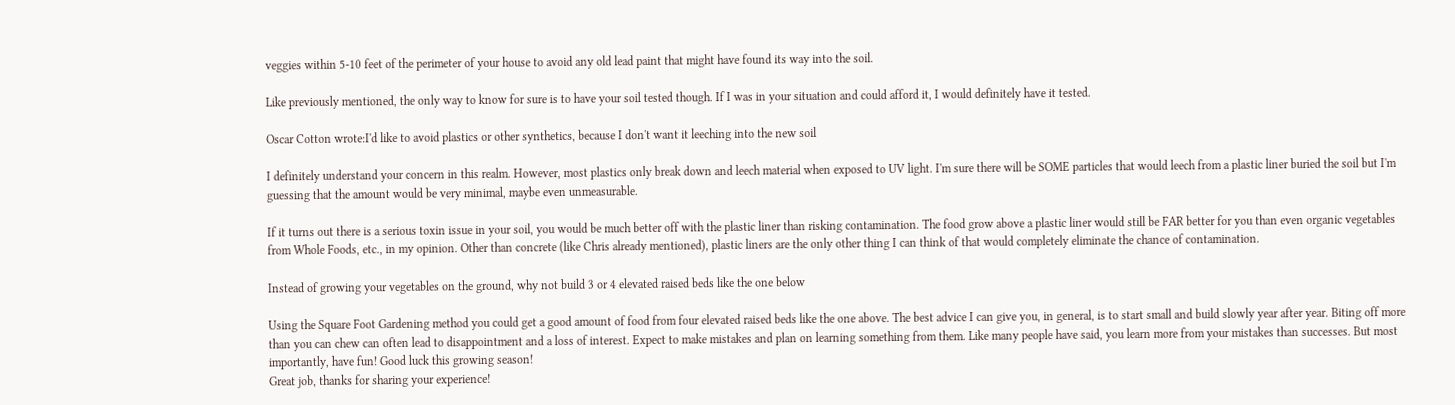veggies within 5-10 feet of the perimeter of your house to avoid any old lead paint that might have found its way into the soil.

Like previously mentioned, the only way to know for sure is to have your soil tested though. If I was in your situation and could afford it, I would definitely have it tested.

Oscar Cotton wrote:I'd like to avoid plastics or other synthetics, because I don't want it leeching into the new soil

I definitely understand your concern in this realm. However, most plastics only break down and leech material when exposed to UV light. I'm sure there will be SOME particles that would leech from a plastic liner buried the soil but I'm guessing that the amount would be very minimal, maybe even unmeasurable.

If it turns out there is a serious toxin issue in your soil, you would be much better off with the plastic liner than risking contamination. The food grow above a plastic liner would still be FAR better for you than even organic vegetables from Whole Foods, etc., in my opinion. Other than concrete (like Chris already mentioned), plastic liners are the only other thing I can think of that would completely eliminate the chance of contamination.

Instead of growing your vegetables on the ground, why not build 3 or 4 elevated raised beds like the one below

Using the Square Foot Gardening method you could get a good amount of food from four elevated raised beds like the one above. The best advice I can give you, in general, is to start small and build slowly year after year. Biting off more than you can chew can often lead to disappointment and a loss of interest. Expect to make mistakes and plan on learning something from them. Like many people have said, you learn more from your mistakes than successes. But most importantly, have fun! Good luck this growing season!
Great job, thanks for sharing your experience!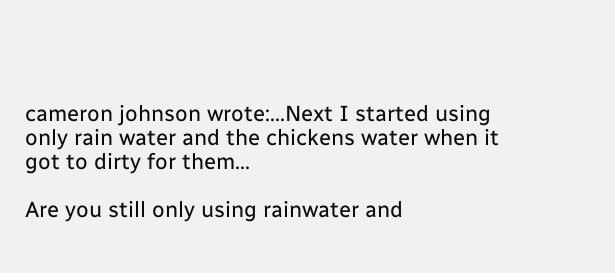cameron johnson wrote:...Next I started using only rain water and the chickens water when it got to dirty for them...

Are you still only using rainwater and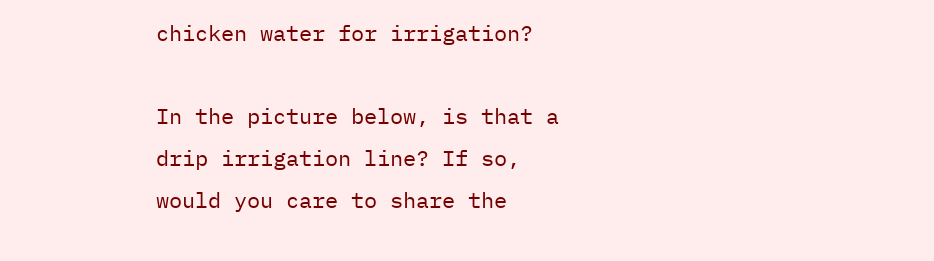chicken water for irrigation?

In the picture below, is that a drip irrigation line? If so, would you care to share the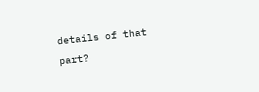details of that part?